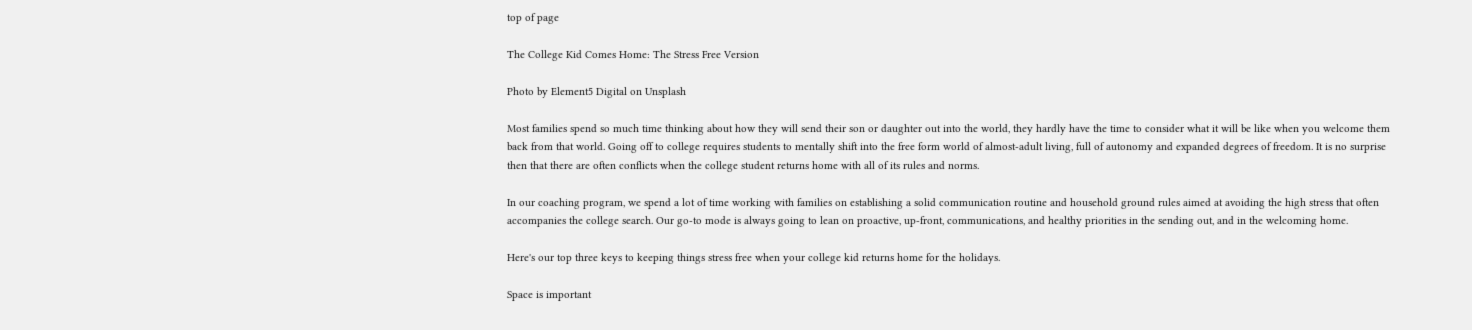top of page

The College Kid Comes Home: The Stress Free Version

Photo by Element5 Digital on Unsplash

Most families spend so much time thinking about how they will send their son or daughter out into the world, they hardly have the time to consider what it will be like when you welcome them back from that world. Going off to college requires students to mentally shift into the free form world of almost-adult living, full of autonomy and expanded degrees of freedom. It is no surprise then that there are often conflicts when the college student returns home with all of its rules and norms.

In our coaching program, we spend a lot of time working with families on establishing a solid communication routine and household ground rules aimed at avoiding the high stress that often accompanies the college search. Our go-to mode is always going to lean on proactive, up-front, communications, and healthy priorities in the sending out, and in the welcoming home.

Here's our top three keys to keeping things stress free when your college kid returns home for the holidays.

Space is important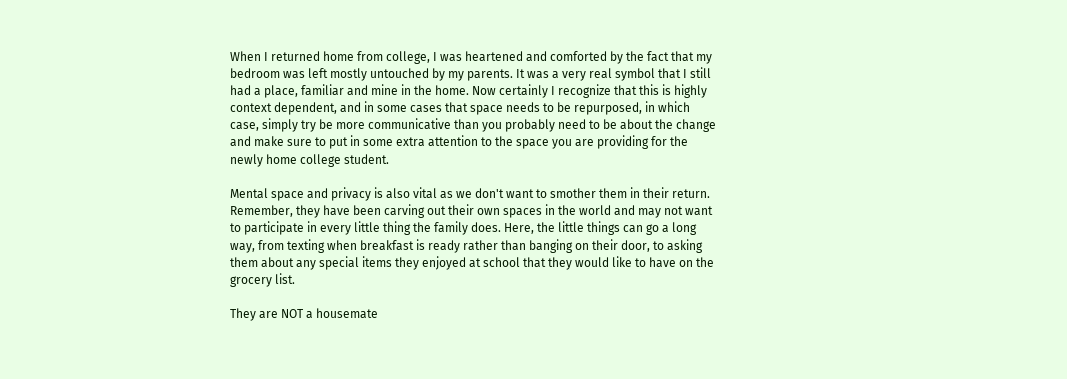When I returned home from college, I was heartened and comforted by the fact that my bedroom was left mostly untouched by my parents. It was a very real symbol that I still had a place, familiar and mine in the home. Now certainly I recognize that this is highly context dependent, and in some cases that space needs to be repurposed, in which case, simply try be more communicative than you probably need to be about the change and make sure to put in some extra attention to the space you are providing for the newly home college student.

Mental space and privacy is also vital as we don't want to smother them in their return. Remember, they have been carving out their own spaces in the world and may not want to participate in every little thing the family does. Here, the little things can go a long way, from texting when breakfast is ready rather than banging on their door, to asking them about any special items they enjoyed at school that they would like to have on the grocery list.

They are NOT a housemate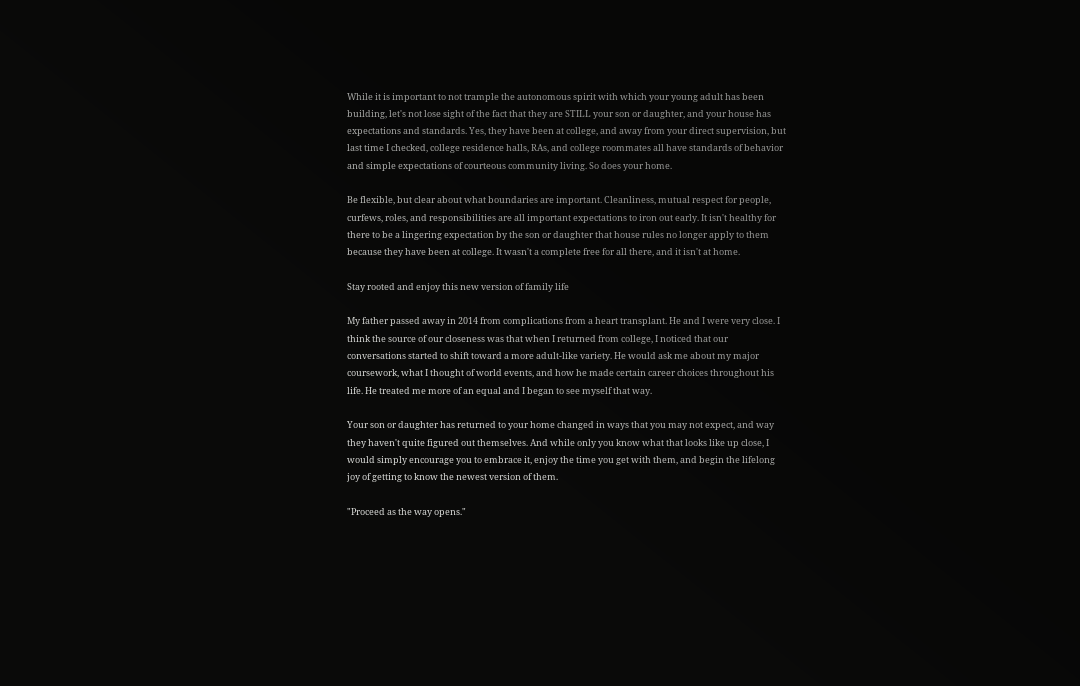While it is important to not trample the autonomous spirit with which your young adult has been building, let's not lose sight of the fact that they are STILL your son or daughter, and your house has expectations and standards. Yes, they have been at college, and away from your direct supervision, but last time I checked, college residence halls, RAs, and college roommates all have standards of behavior and simple expectations of courteous community living. So does your home.

Be flexible, but clear about what boundaries are important. Cleanliness, mutual respect for people, curfews, roles, and responsibilities are all important expectations to iron out early. It isn't healthy for there to be a lingering expectation by the son or daughter that house rules no longer apply to them because they have been at college. It wasn't a complete free for all there, and it isn't at home.

Stay rooted and enjoy this new version of family life

My father passed away in 2014 from complications from a heart transplant. He and I were very close. I think the source of our closeness was that when I returned from college, I noticed that our conversations started to shift toward a more adult-like variety. He would ask me about my major coursework, what I thought of world events, and how he made certain career choices throughout his life. He treated me more of an equal and I began to see myself that way.

Your son or daughter has returned to your home changed in ways that you may not expect, and way they haven't quite figured out themselves. And while only you know what that looks like up close, I would simply encourage you to embrace it, enjoy the time you get with them, and begin the lifelong joy of getting to know the newest version of them.

"Proceed as the way opens."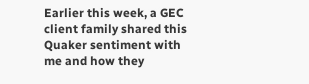Earlier this week, a GEC client family shared this Quaker sentiment with me and how they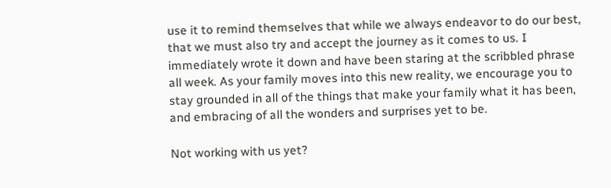use it to remind themselves that while we always endeavor to do our best, that we must also try and accept the journey as it comes to us. I immediately wrote it down and have been staring at the scribbled phrase all week. As your family moves into this new reality, we encourage you to stay grounded in all of the things that make your family what it has been, and embracing of all the wonders and surprises yet to be.

Not working with us yet?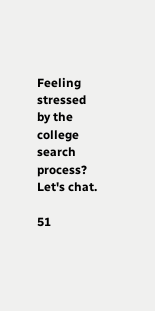Feeling stressed by the college search process? Let's chat.

51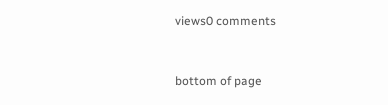views0 comments


bottom of page